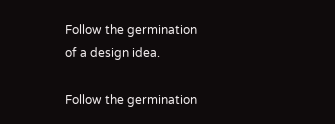Follow the germination of a design idea.

Follow the germination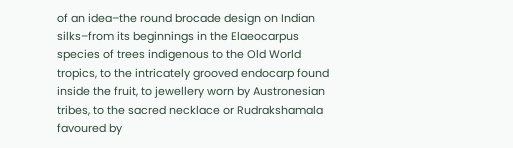of an idea–the round brocade design on Indian silks–from its beginnings in the Elaeocarpus species of trees indigenous to the Old World tropics, to the intricately grooved endocarp found inside the fruit, to jewellery worn by Austronesian tribes, to the sacred necklace or Rudrakshamala favoured by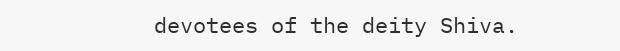devotees of the deity Shiva.